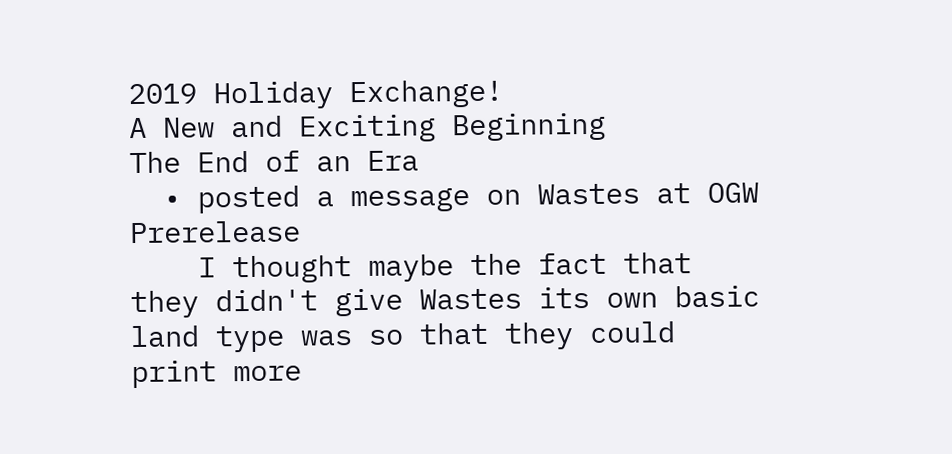2019 Holiday Exchange!
A New and Exciting Beginning
The End of an Era
  • posted a message on Wastes at OGW Prerelease
    I thought maybe the fact that they didn't give Wastes its own basic land type was so that they could print more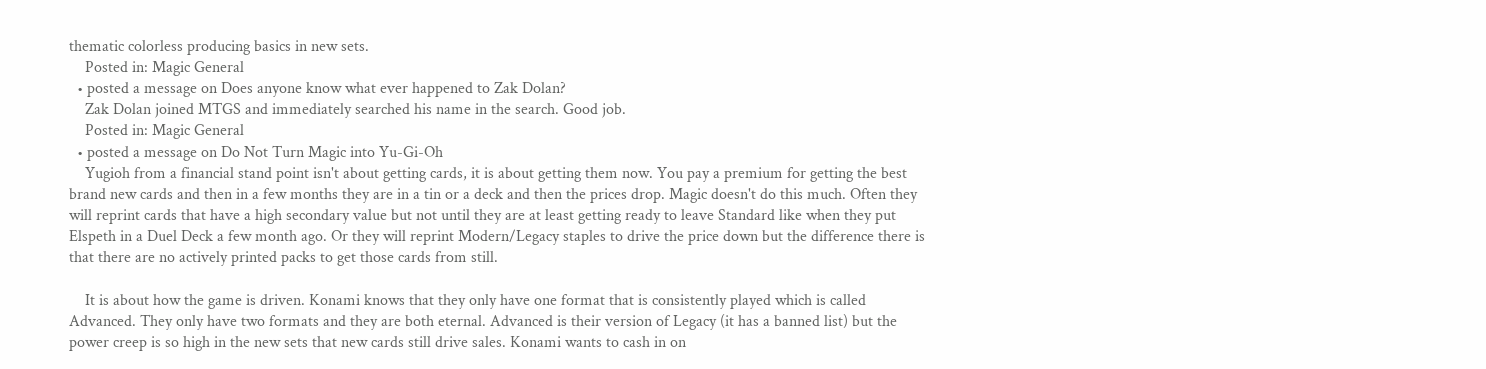thematic colorless producing basics in new sets.
    Posted in: Magic General
  • posted a message on Does anyone know what ever happened to Zak Dolan?
    Zak Dolan joined MTGS and immediately searched his name in the search. Good job.
    Posted in: Magic General
  • posted a message on Do Not Turn Magic into Yu-Gi-Oh
    Yugioh from a financial stand point isn't about getting cards, it is about getting them now. You pay a premium for getting the best brand new cards and then in a few months they are in a tin or a deck and then the prices drop. Magic doesn't do this much. Often they will reprint cards that have a high secondary value but not until they are at least getting ready to leave Standard like when they put Elspeth in a Duel Deck a few month ago. Or they will reprint Modern/Legacy staples to drive the price down but the difference there is that there are no actively printed packs to get those cards from still.

    It is about how the game is driven. Konami knows that they only have one format that is consistently played which is called Advanced. They only have two formats and they are both eternal. Advanced is their version of Legacy (it has a banned list) but the power creep is so high in the new sets that new cards still drive sales. Konami wants to cash in on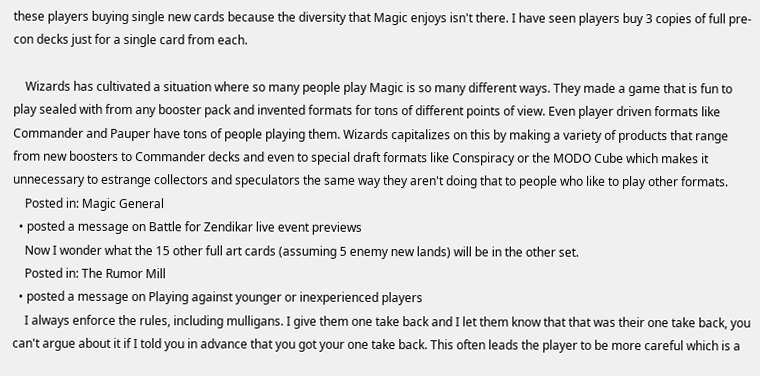these players buying single new cards because the diversity that Magic enjoys isn't there. I have seen players buy 3 copies of full pre-con decks just for a single card from each.

    Wizards has cultivated a situation where so many people play Magic is so many different ways. They made a game that is fun to play sealed with from any booster pack and invented formats for tons of different points of view. Even player driven formats like Commander and Pauper have tons of people playing them. Wizards capitalizes on this by making a variety of products that range from new boosters to Commander decks and even to special draft formats like Conspiracy or the MODO Cube which makes it unnecessary to estrange collectors and speculators the same way they aren't doing that to people who like to play other formats.
    Posted in: Magic General
  • posted a message on Battle for Zendikar live event previews
    Now I wonder what the 15 other full art cards (assuming 5 enemy new lands) will be in the other set.
    Posted in: The Rumor Mill
  • posted a message on Playing against younger or inexperienced players
    I always enforce the rules, including mulligans. I give them one take back and I let them know that that was their one take back, you can't argue about it if I told you in advance that you got your one take back. This often leads the player to be more careful which is a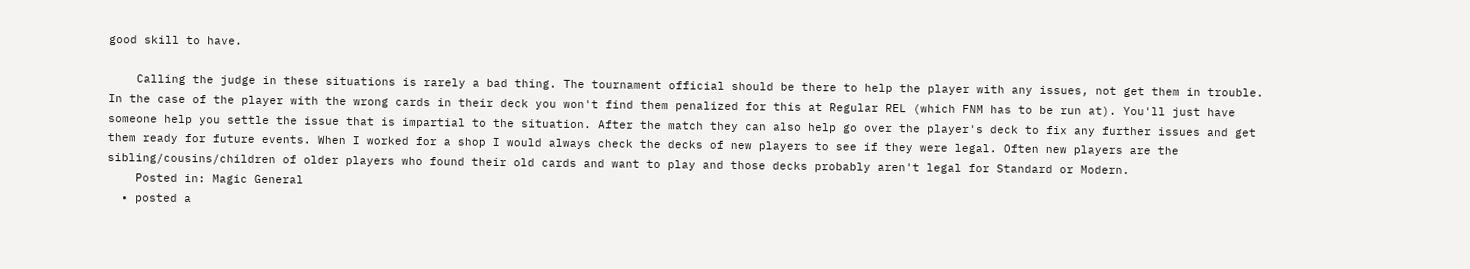good skill to have.

    Calling the judge in these situations is rarely a bad thing. The tournament official should be there to help the player with any issues, not get them in trouble. In the case of the player with the wrong cards in their deck you won't find them penalized for this at Regular REL (which FNM has to be run at). You'll just have someone help you settle the issue that is impartial to the situation. After the match they can also help go over the player's deck to fix any further issues and get them ready for future events. When I worked for a shop I would always check the decks of new players to see if they were legal. Often new players are the sibling/cousins/children of older players who found their old cards and want to play and those decks probably aren't legal for Standard or Modern.
    Posted in: Magic General
  • posted a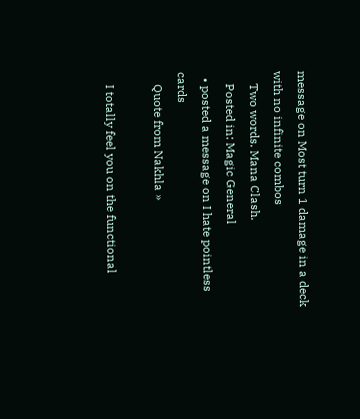message on Most turn 1 damage in a deck with no infinite combos
    Two words. Mana Clash.
    Posted in: Magic General
  • posted a message on I hate pointless cards
    Quote from Nakhla »

    I totally feel you on the functional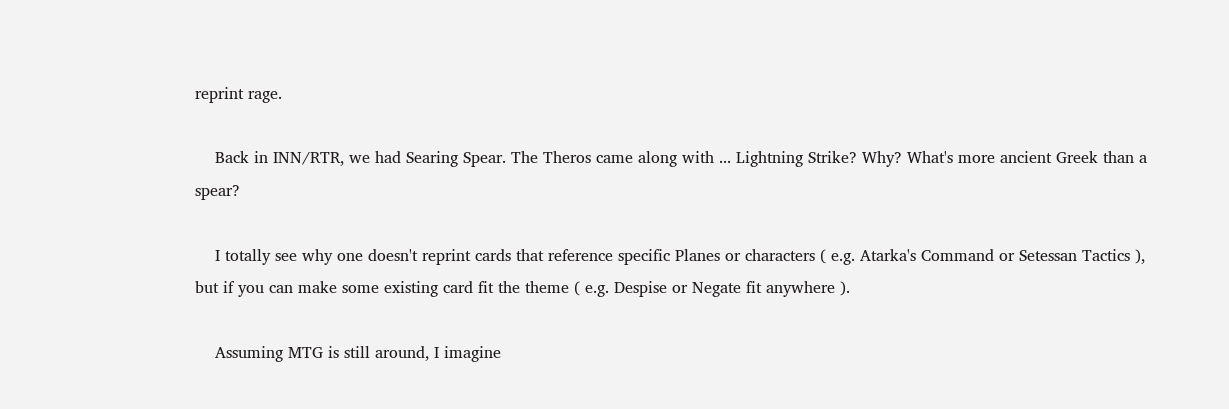reprint rage.

    Back in INN/RTR, we had Searing Spear. The Theros came along with ... Lightning Strike? Why? What's more ancient Greek than a spear?

    I totally see why one doesn't reprint cards that reference specific Planes or characters ( e.g. Atarka's Command or Setessan Tactics ), but if you can make some existing card fit the theme ( e.g. Despise or Negate fit anywhere ).

    Assuming MTG is still around, I imagine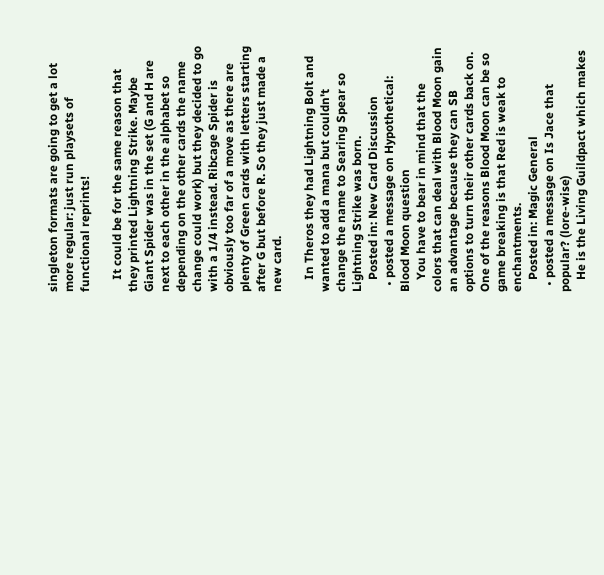singleton formats are going to get a lot more regular: just run playsets of functional reprints!

    It could be for the same reason that they printed Lightning Strike. Maybe Giant Spider was in the set (G and H are next to each other in the alphabet so depending on the other cards the name change could work) but they decided to go with a 1/4 instead. Ribcage Spider is obviously too far of a move as there are plenty of Green cards with letters starting after G but before R. So they just made a new card.

    In Theros they had Lightning Bolt and wanted to add a mana but couldn't change the name to Searing Spear so Lightning Strike was born.
    Posted in: New Card Discussion
  • posted a message on Hypothetical: Blood Moon question
    You have to bear in mind that the colors that can deal with Blood Moon gain an advantage because they can SB options to turn their other cards back on. One of the reasons Blood Moon can be so game breaking is that Red is weak to enchantments.
    Posted in: Magic General
  • posted a message on Is Jace that popular? (lore-wise)
    He is the Living Guildpact which makes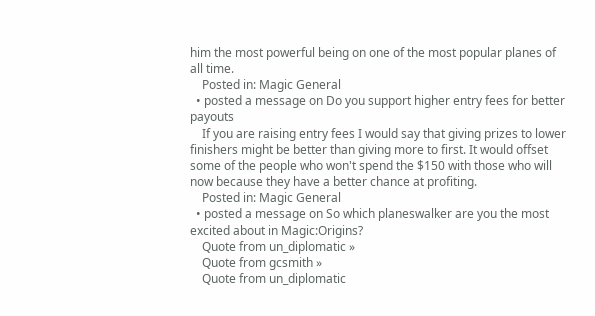him the most powerful being on one of the most popular planes of all time.
    Posted in: Magic General
  • posted a message on Do you support higher entry fees for better payouts
    If you are raising entry fees I would say that giving prizes to lower finishers might be better than giving more to first. It would offset some of the people who won't spend the $150 with those who will now because they have a better chance at profiting.
    Posted in: Magic General
  • posted a message on So which planeswalker are you the most excited about in Magic:Origins?
    Quote from un_diplomatic »
    Quote from gcsmith »
    Quote from un_diplomatic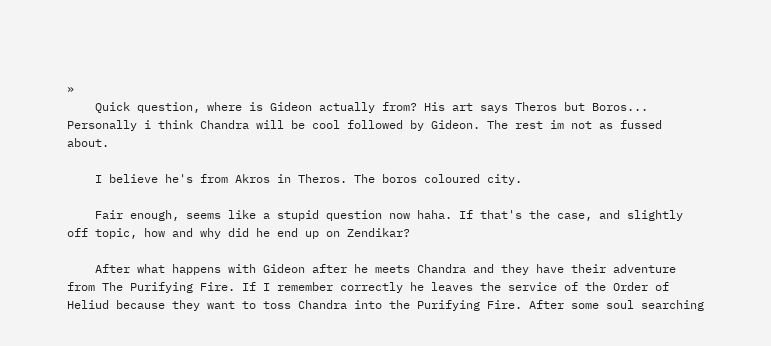»
    Quick question, where is Gideon actually from? His art says Theros but Boros... Personally i think Chandra will be cool followed by Gideon. The rest im not as fussed about.

    I believe he's from Akros in Theros. The boros coloured city.

    Fair enough, seems like a stupid question now haha. If that's the case, and slightly off topic, how and why did he end up on Zendikar?

    After what happens with Gideon after he meets Chandra and they have their adventure from The Purifying Fire. If I remember correctly he leaves the service of the Order of Heliud because they want to toss Chandra into the Purifying Fire. After some soul searching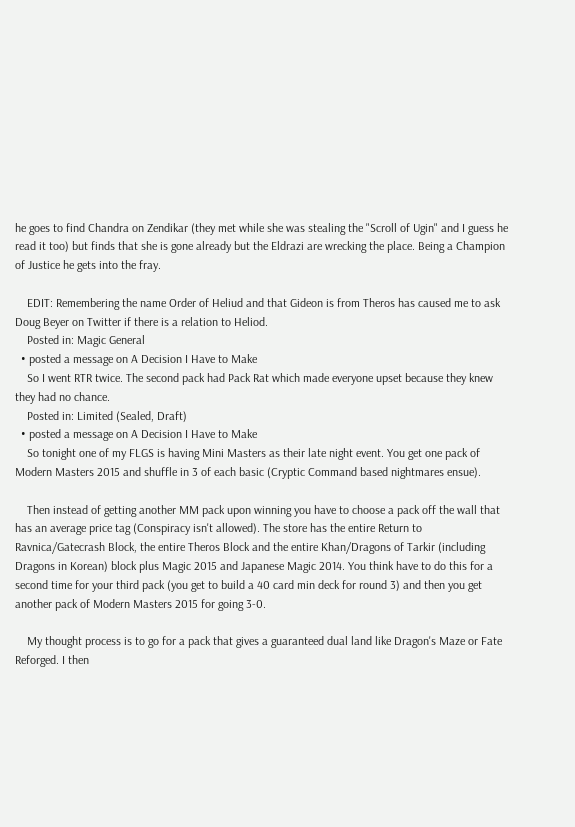he goes to find Chandra on Zendikar (they met while she was stealing the "Scroll of Ugin" and I guess he read it too) but finds that she is gone already but the Eldrazi are wrecking the place. Being a Champion of Justice he gets into the fray.

    EDIT: Remembering the name Order of Heliud and that Gideon is from Theros has caused me to ask Doug Beyer on Twitter if there is a relation to Heliod.
    Posted in: Magic General
  • posted a message on A Decision I Have to Make
    So I went RTR twice. The second pack had Pack Rat which made everyone upset because they knew they had no chance.
    Posted in: Limited (Sealed, Draft)
  • posted a message on A Decision I Have to Make
    So tonight one of my FLGS is having Mini Masters as their late night event. You get one pack of Modern Masters 2015 and shuffle in 3 of each basic (Cryptic Command based nightmares ensue).

    Then instead of getting another MM pack upon winning you have to choose a pack off the wall that has an average price tag (Conspiracy isn't allowed). The store has the entire Return to Ravnica/Gatecrash Block, the entire Theros Block and the entire Khan/Dragons of Tarkir (including Dragons in Korean) block plus Magic 2015 and Japanese Magic 2014. You think have to do this for a second time for your third pack (you get to build a 40 card min deck for round 3) and then you get another pack of Modern Masters 2015 for going 3-0.

    My thought process is to go for a pack that gives a guaranteed dual land like Dragon's Maze or Fate Reforged. I then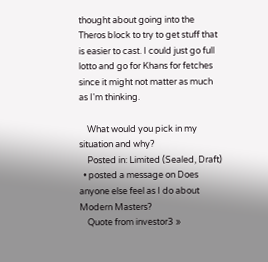thought about going into the Theros block to try to get stuff that is easier to cast. I could just go full lotto and go for Khans for fetches since it might not matter as much as I'm thinking.

    What would you pick in my situation and why?
    Posted in: Limited (Sealed, Draft)
  • posted a message on Does anyone else feel as I do about Modern Masters?
    Quote from investor3 »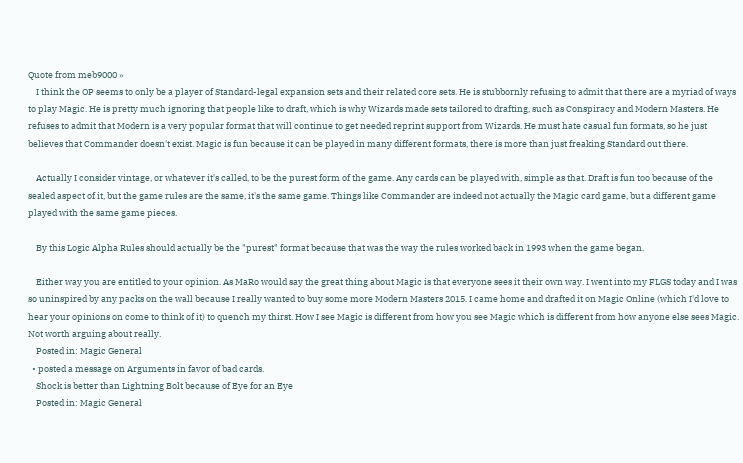Quote from meb9000 »
    I think the OP seems to only be a player of Standard-legal expansion sets and their related core sets. He is stubbornly refusing to admit that there are a myriad of ways to play Magic. He is pretty much ignoring that people like to draft, which is why Wizards made sets tailored to drafting, such as Conspiracy and Modern Masters. He refuses to admit that Modern is a very popular format that will continue to get needed reprint support from Wizards. He must hate casual fun formats, so he just believes that Commander doesn't exist. Magic is fun because it can be played in many different formats, there is more than just freaking Standard out there.

    Actually I consider vintage, or whatever it's called, to be the purest form of the game. Any cards can be played with, simple as that. Draft is fun too because of the sealed aspect of it, but the game rules are the same, it's the same game. Things like Commander are indeed not actually the Magic card game, but a different game played with the same game pieces.

    By this Logic Alpha Rules should actually be the "purest" format because that was the way the rules worked back in 1993 when the game began.

    Either way you are entitled to your opinion. As MaRo would say the great thing about Magic is that everyone sees it their own way. I went into my FLGS today and I was so uninspired by any packs on the wall because I really wanted to buy some more Modern Masters 2015. I came home and drafted it on Magic Online (which I'd love to hear your opinions on come to think of it) to quench my thirst. How I see Magic is different from how you see Magic which is different from how anyone else sees Magic. Not worth arguing about really.
    Posted in: Magic General
  • posted a message on Arguments in favor of bad cards.
    Shock is better than Lightning Bolt because of Eye for an Eye
    Posted in: Magic General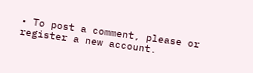• To post a comment, please or register a new account.